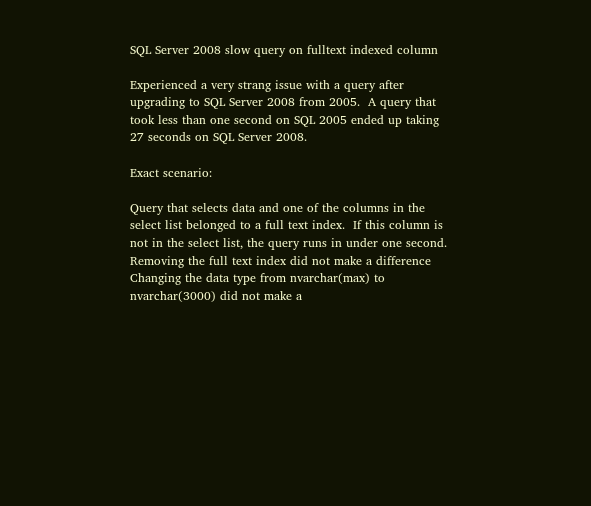SQL Server 2008 slow query on fulltext indexed column

Experienced a very strang issue with a query after upgrading to SQL Server 2008 from 2005.  A query that took less than one second on SQL 2005 ended up taking 27 seconds on SQL Server 2008.

Exact scenario:

Query that selects data and one of the columns in the select list belonged to a full text index.  If this column is not in the select list, the query runs in under one second.
Removing the full text index did not make a difference
Changing the data type from nvarchar(max) to nvarchar(3000) did not make a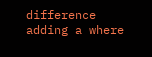difference
adding a where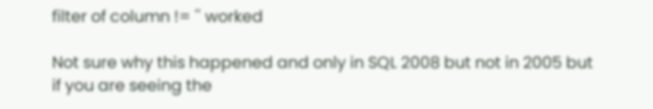filter of column != '' worked

Not sure why this happened and only in SQL 2008 but not in 2005 but if you are seeing the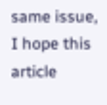same issue, I hope this article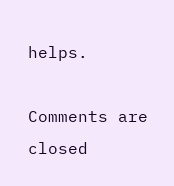helps.

Comments are closed